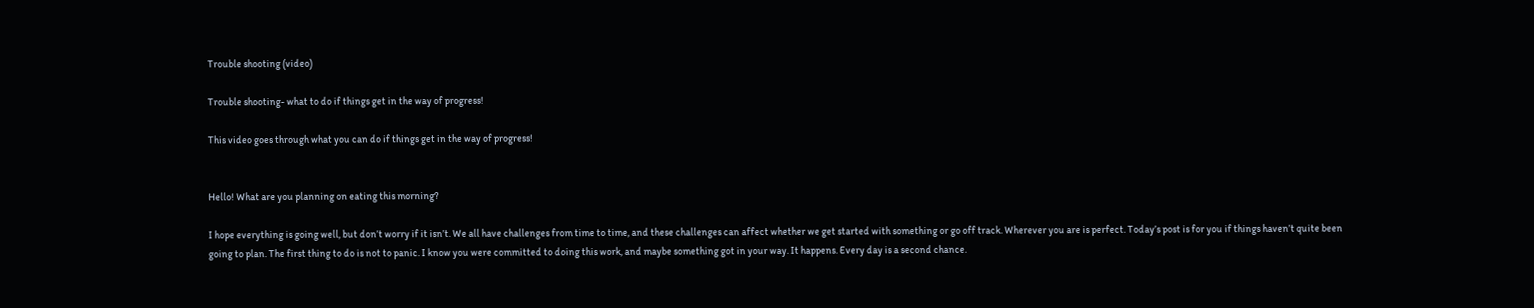Trouble shooting (video)

Trouble shooting- what to do if things get in the way of progress!

This video goes through what you can do if things get in the way of progress!


Hello! What are you planning on eating this morning?

I hope everything is going well, but don’t worry if it isn’t. We all have challenges from time to time, and these challenges can affect whether we get started with something or go off track. Wherever you are is perfect. Today’s post is for you if things haven’t quite been going to plan. The first thing to do is not to panic. I know you were committed to doing this work, and maybe something got in your way. It happens. Every day is a second chance.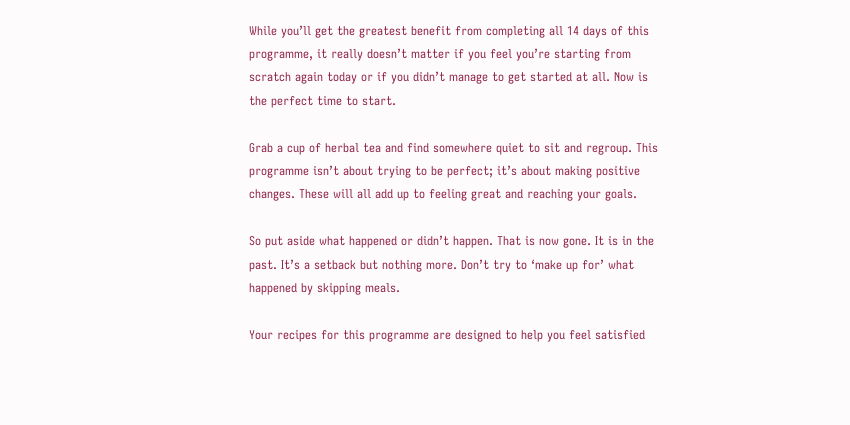While you’ll get the greatest benefit from completing all 14 days of this programme, it really doesn’t matter if you feel you’re starting from scratch again today or if you didn’t manage to get started at all. Now is the perfect time to start.

Grab a cup of herbal tea and find somewhere quiet to sit and regroup. This programme isn’t about trying to be perfect; it’s about making positive changes. These will all add up to feeling great and reaching your goals.

So put aside what happened or didn’t happen. That is now gone. It is in the past. It’s a setback but nothing more. Don’t try to ‘make up for’ what happened by skipping meals.

Your recipes for this programme are designed to help you feel satisfied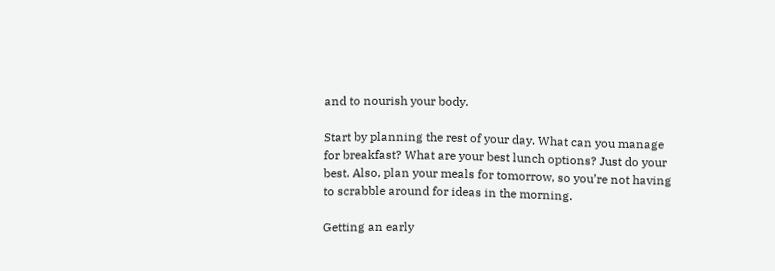and to nourish your body.

Start by planning the rest of your day. What can you manage for breakfast? What are your best lunch options? Just do your best. Also, plan your meals for tomorrow, so you’re not having to scrabble around for ideas in the morning.

Getting an early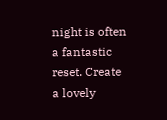night is often a fantastic reset. Create a lovely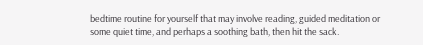bedtime routine for yourself that may involve reading, guided meditation or some quiet time, and perhaps a soothing bath, then hit the sack.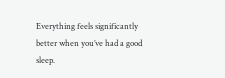Everything feels significantly better when you’ve had a good sleep.